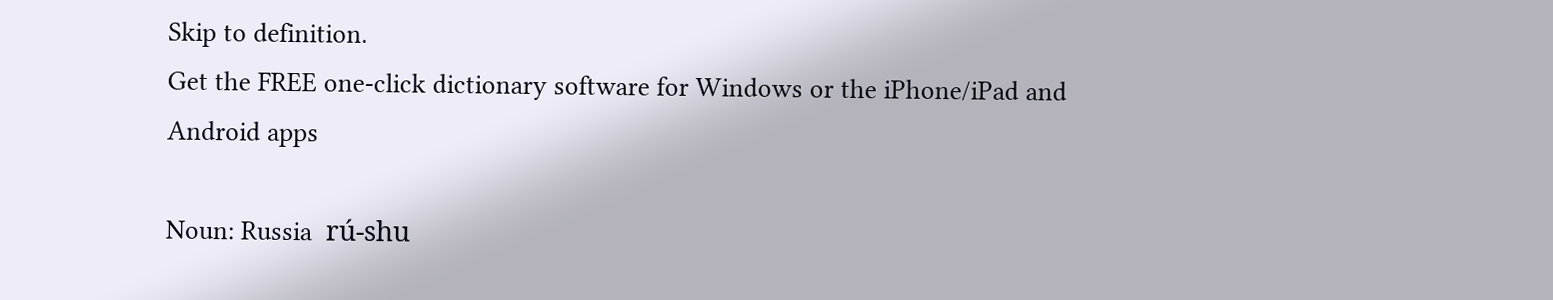Skip to definition.
Get the FREE one-click dictionary software for Windows or the iPhone/iPad and Android apps

Noun: Russia  rú-shu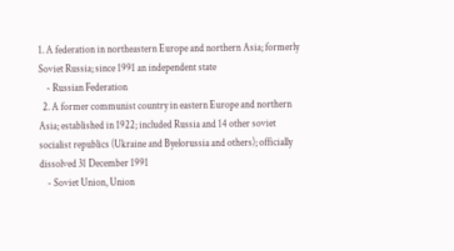1. A federation in northeastern Europe and northern Asia; formerly Soviet Russia; since 1991 an independent state
    - Russian Federation
  2. A former communist country in eastern Europe and northern Asia; established in 1922; included Russia and 14 other soviet socialist republics (Ukraine and Byelorussia and others); officially dissolved 31 December 1991
    - Soviet Union, Union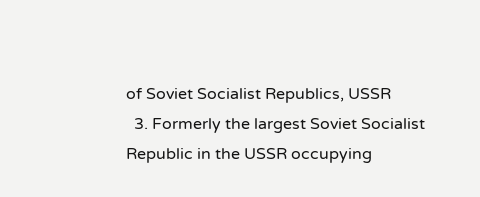of Soviet Socialist Republics, USSR
  3. Formerly the largest Soviet Socialist Republic in the USSR occupying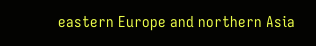eastern Europe and northern Asia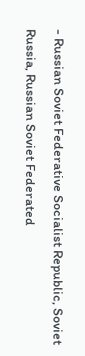- Russian Soviet Federative Socialist Republic, Soviet Russia, Russian Soviet Federated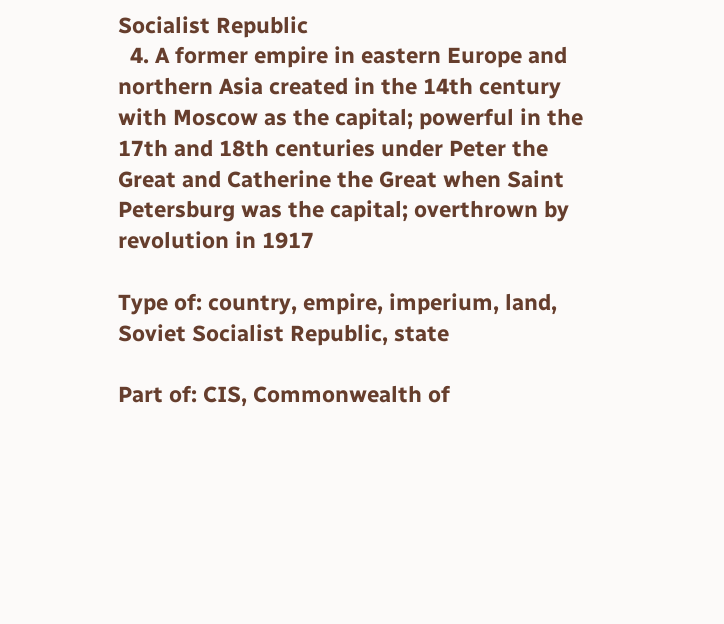Socialist Republic
  4. A former empire in eastern Europe and northern Asia created in the 14th century with Moscow as the capital; powerful in the 17th and 18th centuries under Peter the Great and Catherine the Great when Saint Petersburg was the capital; overthrown by revolution in 1917

Type of: country, empire, imperium, land, Soviet Socialist Republic, state

Part of: CIS, Commonwealth of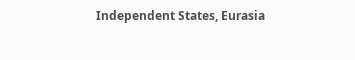Independent States, Eurasia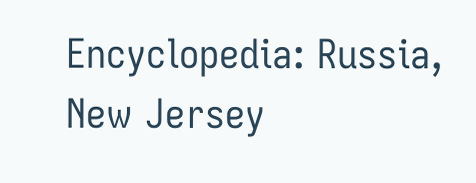Encyclopedia: Russia, New Jersey